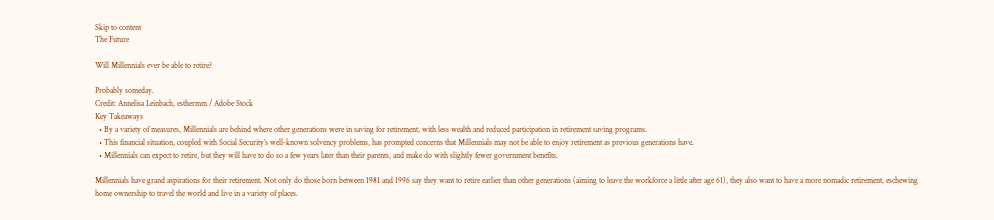Skip to content
The Future

Will Millennials ever be able to retire?

Probably someday.
Credit: Annelisa Leinbach, esthermm / Adobe Stock
Key Takeaways
  • By a variety of measures, Millennials are behind where other generations were in saving for retirement, with less wealth and reduced participation in retirement saving programs.
  • This financial situation, coupled with Social Security’s well-known solvency problems, has prompted concerns that Millennials may not be able to enjoy retirement as previous generations have.
  • Millennials can expect to retire, but they will have to do so a few years later than their parents, and make do with slightly fewer government benefits.

Millennials have grand aspirations for their retirement. Not only do those born between 1981 and 1996 say they want to retire earlier than other generations (aiming to leave the workforce a little after age 61), they also want to have a more nomadic retirement, eschewing home ownership to travel the world and live in a variety of places.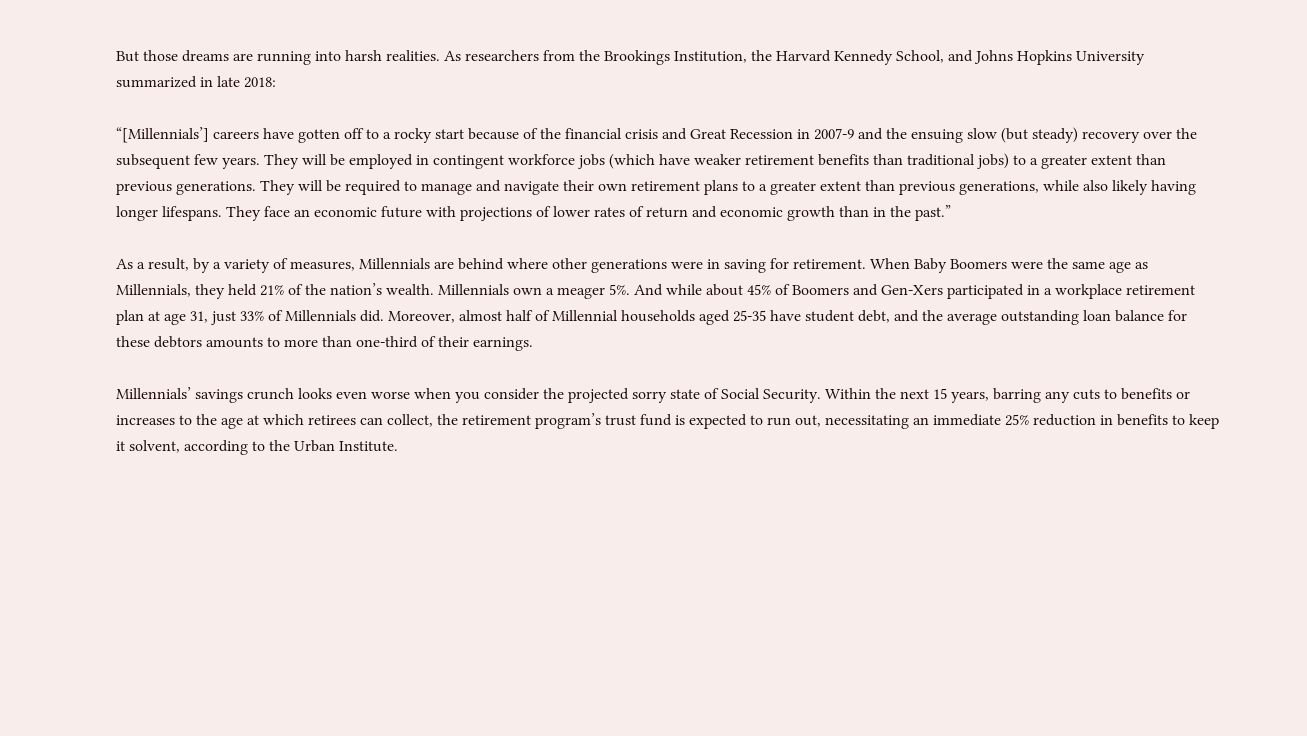But those dreams are running into harsh realities. As researchers from the Brookings Institution, the Harvard Kennedy School, and Johns Hopkins University summarized in late 2018:

“[Millennials’] careers have gotten off to a rocky start because of the financial crisis and Great Recession in 2007-9 and the ensuing slow (but steady) recovery over the subsequent few years. They will be employed in contingent workforce jobs (which have weaker retirement benefits than traditional jobs) to a greater extent than previous generations. They will be required to manage and navigate their own retirement plans to a greater extent than previous generations, while also likely having longer lifespans. They face an economic future with projections of lower rates of return and economic growth than in the past.”

As a result, by a variety of measures, Millennials are behind where other generations were in saving for retirement. When Baby Boomers were the same age as Millennials, they held 21% of the nation’s wealth. Millennials own a meager 5%. And while about 45% of Boomers and Gen-Xers participated in a workplace retirement plan at age 31, just 33% of Millennials did. Moreover, almost half of Millennial households aged 25-35 have student debt, and the average outstanding loan balance for these debtors amounts to more than one-third of their earnings.

Millennials’ savings crunch looks even worse when you consider the projected sorry state of Social Security. Within the next 15 years, barring any cuts to benefits or increases to the age at which retirees can collect, the retirement program’s trust fund is expected to run out, necessitating an immediate 25% reduction in benefits to keep it solvent, according to the Urban Institute.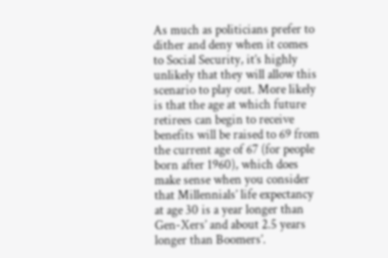As much as politicians prefer to dither and deny when it comes to Social Security, it’s highly unlikely that they will allow this scenario to play out. More likely is that the age at which future retirees can begin to receive benefits will be raised to 69 from the current age of 67 (for people born after 1960), which does make sense when you consider that Millennials’ life expectancy at age 30 is a year longer than Gen-Xers’ and about 2.5 years longer than Boomers’.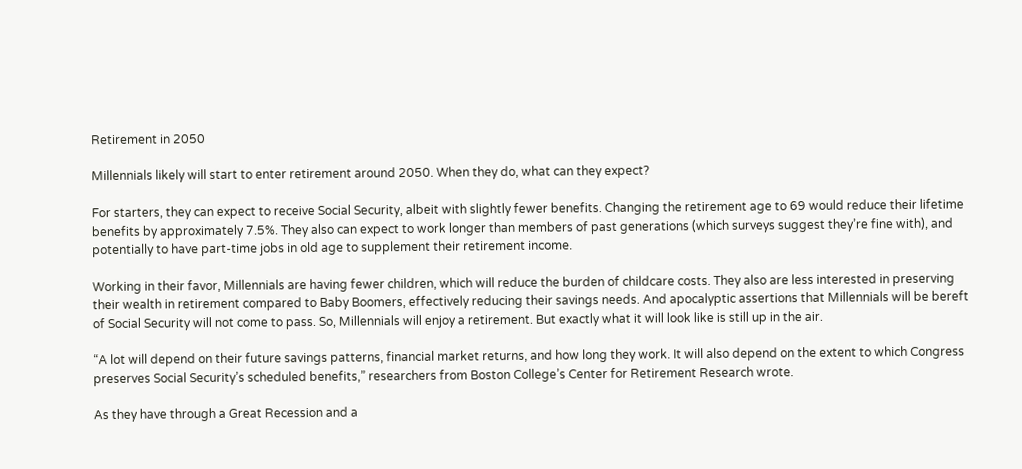Retirement in 2050

Millennials likely will start to enter retirement around 2050. When they do, what can they expect?

For starters, they can expect to receive Social Security, albeit with slightly fewer benefits. Changing the retirement age to 69 would reduce their lifetime benefits by approximately 7.5%. They also can expect to work longer than members of past generations (which surveys suggest they’re fine with), and potentially to have part-time jobs in old age to supplement their retirement income.

Working in their favor, Millennials are having fewer children, which will reduce the burden of childcare costs. They also are less interested in preserving their wealth in retirement compared to Baby Boomers, effectively reducing their savings needs. And apocalyptic assertions that Millennials will be bereft of Social Security will not come to pass. So, Millennials will enjoy a retirement. But exactly what it will look like is still up in the air.

“A lot will depend on their future savings patterns, financial market returns, and how long they work. It will also depend on the extent to which Congress preserves Social Security’s scheduled benefits,” researchers from Boston College’s Center for Retirement Research wrote.

As they have through a Great Recession and a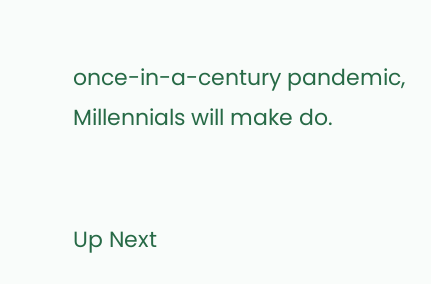once-in-a-century pandemic, Millennials will make do.


Up Next